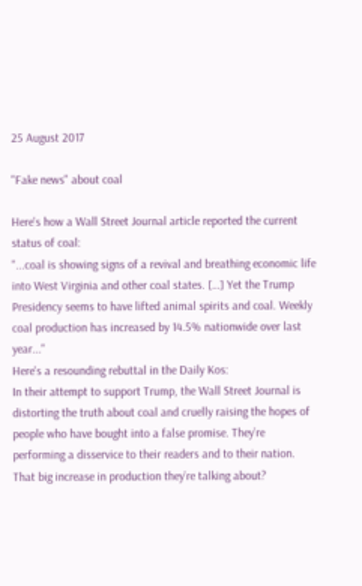25 August 2017

"Fake news" about coal

Here's how a Wall Street Journal article reported the current status of coal:
"...coal is showing signs of a revival and breathing economic life into West Virginia and other coal states. […] Yet the Trump Presidency seems to have lifted animal spirits and coal. Weekly coal production has increased by 14.5% nationwide over last year..."
Here's a resounding rebuttal in the Daily Kos:
In their attempt to support Trump, the Wall Street Journal is distorting the truth about coal and cruelly raising the hopes of people who have bought into a false promise. They’re performing a disservice to their readers and to their nation. That big increase in production they’re talking about?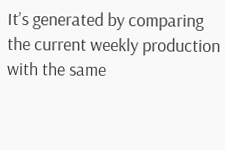It’s generated by comparing the current weekly production with the same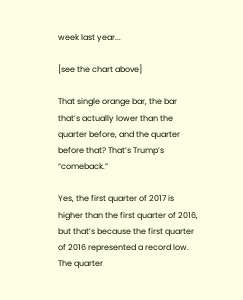week last year...

[see the chart above]

That single orange bar, the bar that’s actually lower than the quarter before, and the quarter before that? That’s Trump’s “comeback.”

Yes, the first quarter of 2017 is higher than the first quarter of 2016, but that’s because the first quarter of 2016 represented a record low. The quarter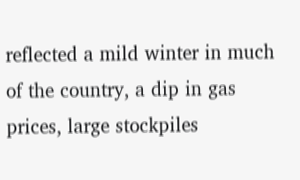reflected a mild winter in much of the country, a dip in gas prices, large stockpiles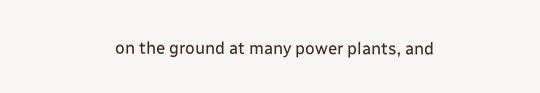on the ground at many power plants, and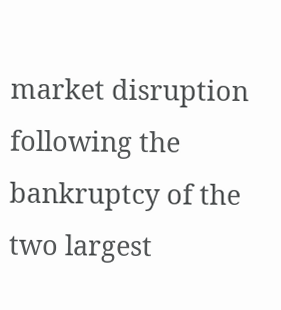market disruption following the bankruptcy of the two largest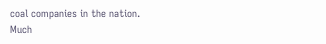coal companies in the nation.
Much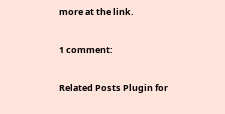more at the link.

1 comment:

Related Posts Plugin for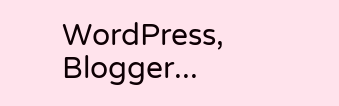WordPress, Blogger...